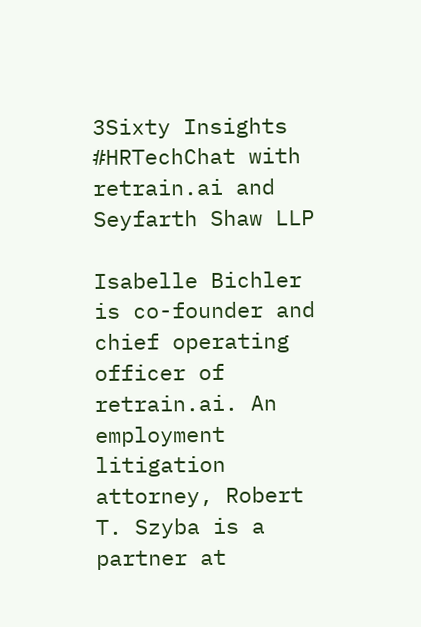3Sixty Insights #HRTechChat with retrain.ai and Seyfarth Shaw LLP

Isabelle Bichler is co-founder and chief operating officer of retrain.ai. An employment litigation attorney, Robert T. Szyba is a partner at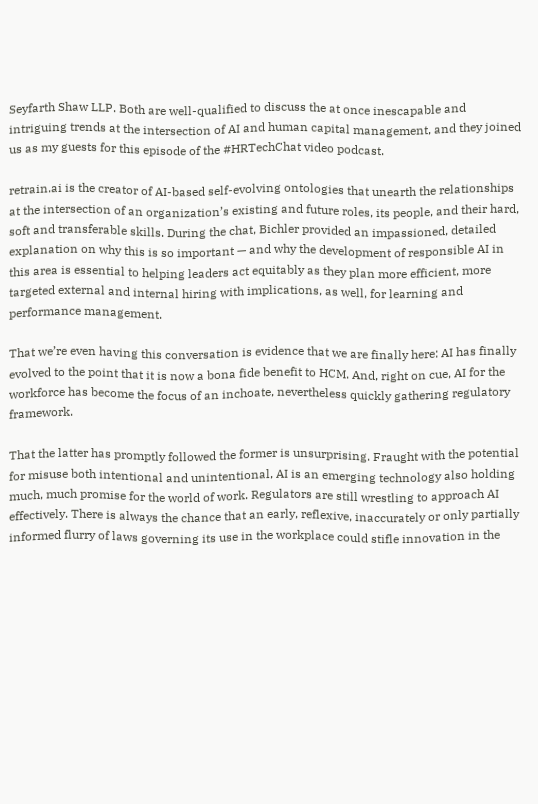Seyfarth Shaw LLP. Both are well-qualified to discuss the at once inescapable and intriguing trends at the intersection of AI and human capital management, and they joined us as my guests for this episode of the #HRTechChat video podcast.

retrain.ai is the creator of AI-based self-evolving ontologies that unearth the relationships at the intersection of an organization’s existing and future roles, its people, and their hard, soft and transferable skills. During the chat, Bichler provided an impassioned, detailed explanation on why this is so important — and why the development of responsible AI in this area is essential to helping leaders act equitably as they plan more efficient, more targeted external and internal hiring with implications, as well, for learning and performance management.

That we’re even having this conversation is evidence that we are finally here: AI has finally evolved to the point that it is now a bona fide benefit to HCM. And, right on cue, AI for the workforce has become the focus of an inchoate, nevertheless quickly gathering regulatory framework.

That the latter has promptly followed the former is unsurprising. Fraught with the potential for misuse both intentional and unintentional, AI is an emerging technology also holding much, much promise for the world of work. Regulators are still wrestling to approach AI effectively. There is always the chance that an early, reflexive, inaccurately or only partially informed flurry of laws governing its use in the workplace could stifle innovation in the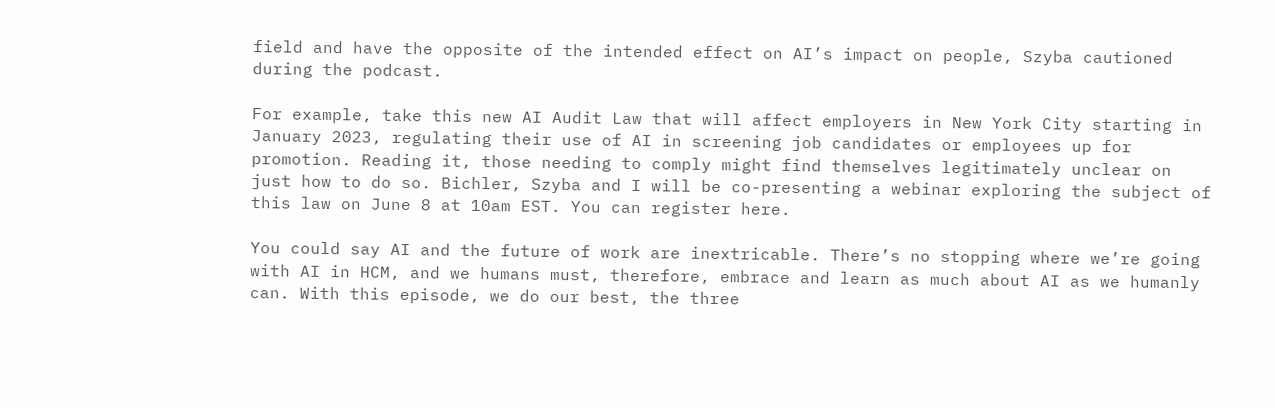field and have the opposite of the intended effect on AI’s impact on people, Szyba cautioned during the podcast.

For example, take this new AI Audit Law that will affect employers in New York City starting in January 2023, regulating their use of AI in screening job candidates or employees up for promotion. Reading it, those needing to comply might find themselves legitimately unclear on just how to do so. Bichler, Szyba and I will be co-presenting a webinar exploring the subject of this law on June 8 at 10am EST. You can register here.

You could say AI and the future of work are inextricable. There’s no stopping where we’re going with AI in HCM, and we humans must, therefore, embrace and learn as much about AI as we humanly can. With this episode, we do our best, the three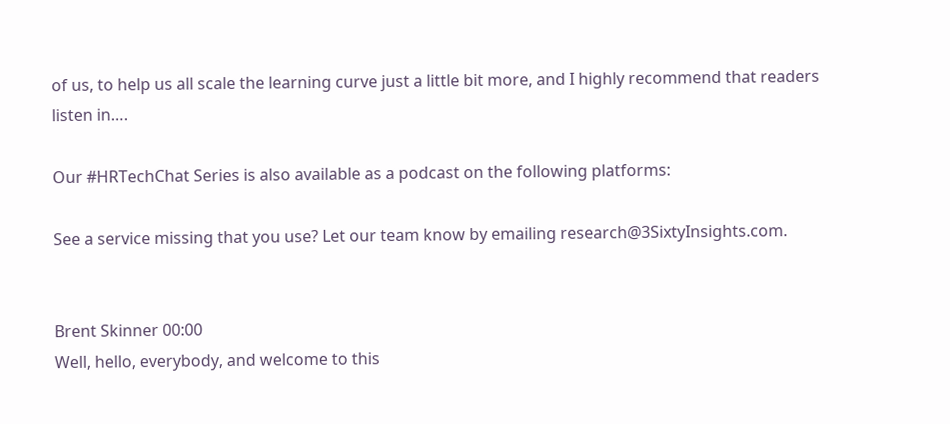of us, to help us all scale the learning curve just a little bit more, and I highly recommend that readers listen in….

Our #HRTechChat Series is also available as a podcast on the following platforms:

See a service missing that you use? Let our team know by emailing research@3SixtyInsights.com.


Brent Skinner 00:00
Well, hello, everybody, and welcome to this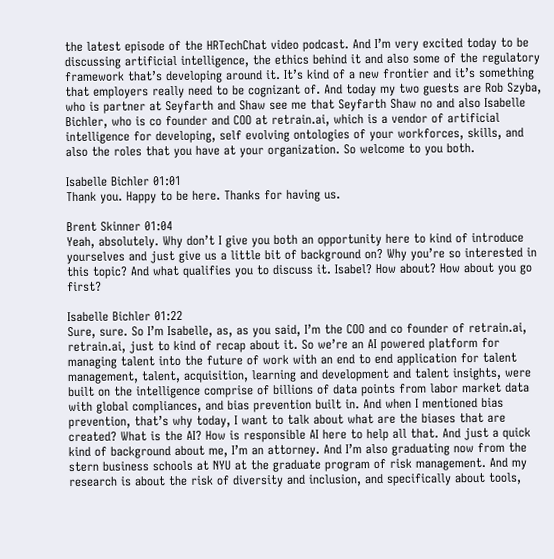the latest episode of the HRTechChat video podcast. And I’m very excited today to be discussing artificial intelligence, the ethics behind it and also some of the regulatory framework that’s developing around it. It’s kind of a new frontier and it’s something that employers really need to be cognizant of. And today my two guests are Rob Szyba, who is partner at Seyfarth and Shaw see me that Seyfarth Shaw no and also Isabelle Bichler, who is co founder and COO at retrain.ai, which is a vendor of artificial intelligence for developing, self evolving ontologies of your workforces, skills, and also the roles that you have at your organization. So welcome to you both.

Isabelle Bichler 01:01
Thank you. Happy to be here. Thanks for having us.

Brent Skinner 01:04
Yeah, absolutely. Why don’t I give you both an opportunity here to kind of introduce yourselves and just give us a little bit of background on? Why you’re so interested in this topic? And what qualifies you to discuss it. Isabel? How about? How about you go first?

Isabelle Bichler 01:22
Sure, sure. So I’m Isabelle, as, as you said, I’m the COO and co founder of retrain.ai, retrain.ai, just to kind of recap about it. So we’re an AI powered platform for managing talent into the future of work with an end to end application for talent management, talent, acquisition, learning and development and talent insights, were built on the intelligence comprise of billions of data points from labor market data with global compliances, and bias prevention built in. And when I mentioned bias prevention, that’s why today, I want to talk about what are the biases that are created? What is the AI? How is responsible AI here to help all that. And just a quick kind of background about me, I’m an attorney. And I’m also graduating now from the stern business schools at NYU at the graduate program of risk management. And my research is about the risk of diversity and inclusion, and specifically about tools,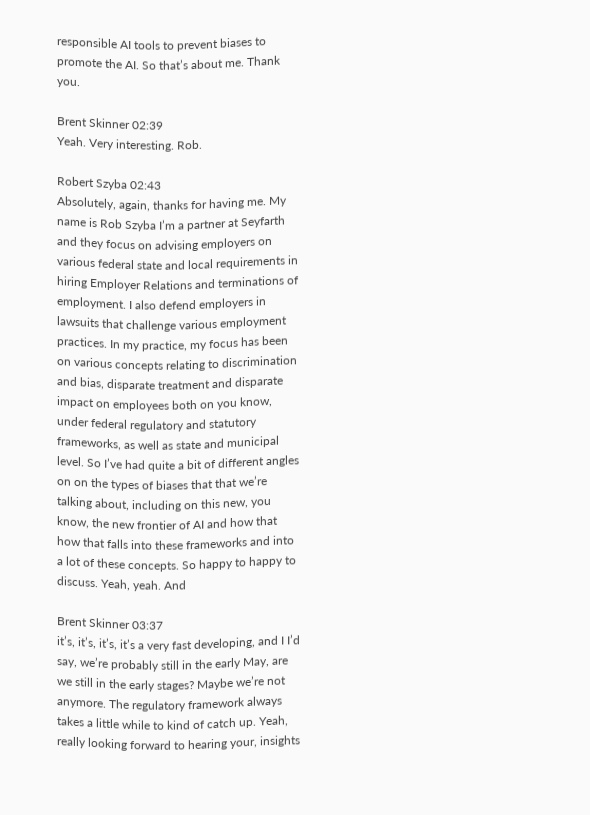responsible AI tools to prevent biases to promote the AI. So that’s about me. Thank you.

Brent Skinner 02:39
Yeah. Very interesting. Rob.

Robert Szyba 02:43
Absolutely, again, thanks for having me. My name is Rob Szyba I’m a partner at Seyfarth and they focus on advising employers on various federal state and local requirements in hiring Employer Relations and terminations of employment. I also defend employers in lawsuits that challenge various employment practices. In my practice, my focus has been on various concepts relating to discrimination and bias, disparate treatment and disparate impact on employees both on you know, under federal regulatory and statutory frameworks, as well as state and municipal level. So I’ve had quite a bit of different angles on on the types of biases that that we’re talking about, including on this new, you know, the new frontier of AI and how that how that falls into these frameworks and into a lot of these concepts. So happy to happy to discuss. Yeah, yeah. And

Brent Skinner 03:37
it’s, it’s, it’s, it’s a very fast developing, and I I’d say, we’re probably still in the early May, are we still in the early stages? Maybe we’re not anymore. The regulatory framework always takes a little while to kind of catch up. Yeah, really looking forward to hearing your, insights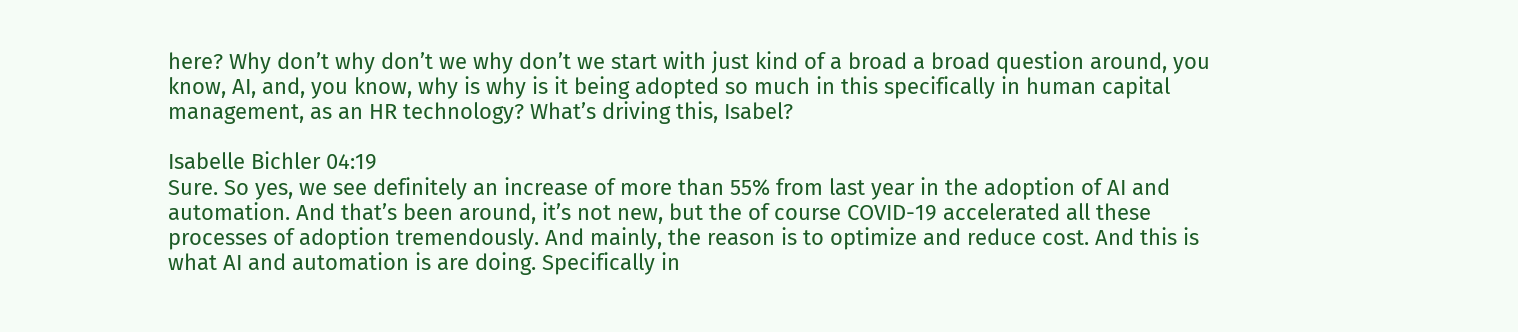here? Why don’t why don’t we why don’t we start with just kind of a broad a broad question around, you know, AI, and, you know, why is why is it being adopted so much in this specifically in human capital management, as an HR technology? What’s driving this, Isabel?

Isabelle Bichler 04:19
Sure. So yes, we see definitely an increase of more than 55% from last year in the adoption of AI and automation. And that’s been around, it’s not new, but the of course COVID-19 accelerated all these processes of adoption tremendously. And mainly, the reason is to optimize and reduce cost. And this is what AI and automation is are doing. Specifically in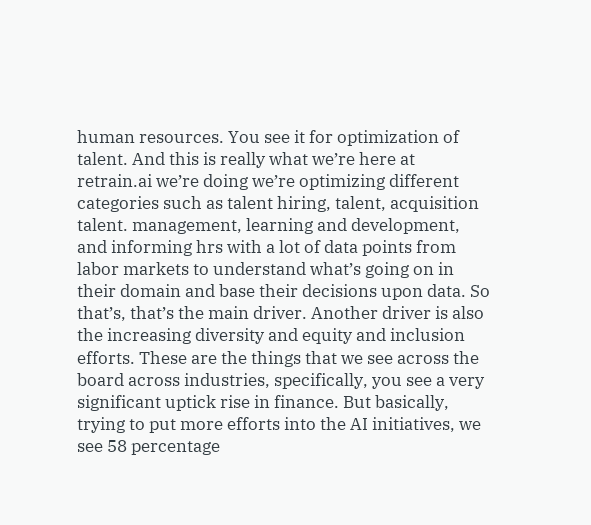human resources. You see it for optimization of talent. And this is really what we’re here at retrain.ai we’re doing we’re optimizing different categories such as talent hiring, talent, acquisition talent. management, learning and development, and informing hrs with a lot of data points from labor markets to understand what’s going on in their domain and base their decisions upon data. So that’s, that’s the main driver. Another driver is also the increasing diversity and equity and inclusion efforts. These are the things that we see across the board across industries, specifically, you see a very significant uptick rise in finance. But basically, trying to put more efforts into the AI initiatives, we see 58 percentage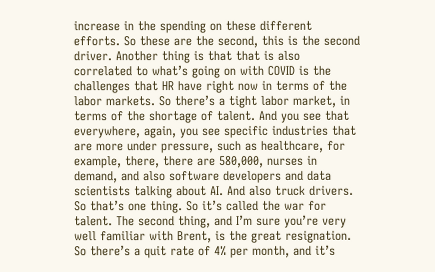increase in the spending on these different efforts. So these are the second, this is the second driver. Another thing is that that is also correlated to what’s going on with COVID is the challenges that HR have right now in terms of the labor markets. So there’s a tight labor market, in terms of the shortage of talent. And you see that everywhere, again, you see specific industries that are more under pressure, such as healthcare, for example, there, there are 580,000, nurses in demand, and also software developers and data scientists talking about AI. And also truck drivers. So that’s one thing. So it’s called the war for talent. The second thing, and I’m sure you’re very well familiar with Brent, is the great resignation. So there’s a quit rate of 4% per month, and it’s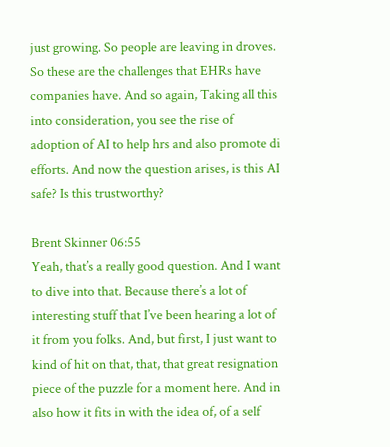just growing. So people are leaving in droves. So these are the challenges that EHRs have companies have. And so again, Taking all this into consideration, you see the rise of adoption of AI to help hrs and also promote di efforts. And now the question arises, is this AI safe? Is this trustworthy?

Brent Skinner 06:55
Yeah, that’s a really good question. And I want to dive into that. Because there’s a lot of interesting stuff that I’ve been hearing a lot of it from you folks. And, but first, I just want to kind of hit on that, that, that great resignation piece of the puzzle for a moment here. And in also how it fits in with the idea of, of a self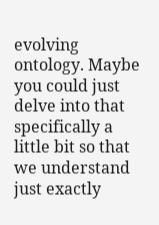evolving ontology. Maybe you could just delve into that specifically a little bit so that we understand just exactly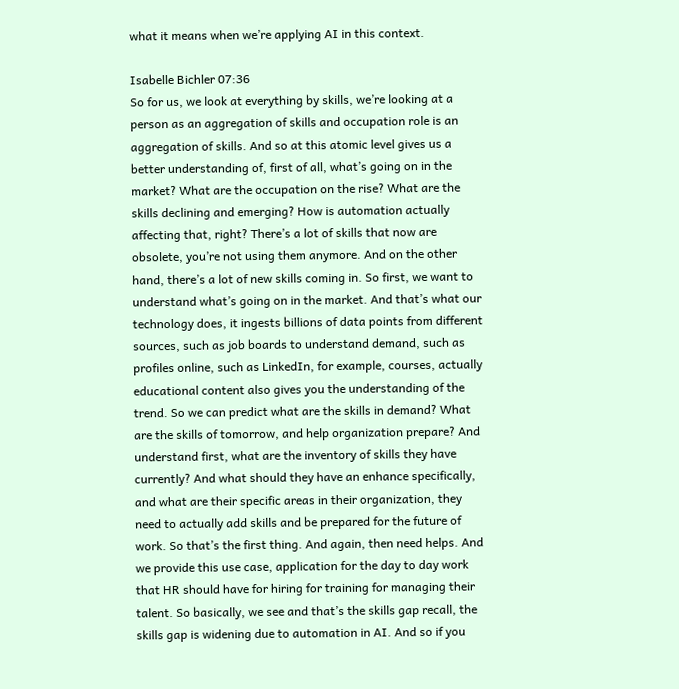what it means when we’re applying AI in this context.

Isabelle Bichler 07:36
So for us, we look at everything by skills, we’re looking at a person as an aggregation of skills and occupation role is an aggregation of skills. And so at this atomic level gives us a better understanding of, first of all, what’s going on in the market? What are the occupation on the rise? What are the skills declining and emerging? How is automation actually affecting that, right? There’s a lot of skills that now are obsolete, you’re not using them anymore. And on the other hand, there’s a lot of new skills coming in. So first, we want to understand what’s going on in the market. And that’s what our technology does, it ingests billions of data points from different sources, such as job boards to understand demand, such as profiles online, such as LinkedIn, for example, courses, actually educational content also gives you the understanding of the trend. So we can predict what are the skills in demand? What are the skills of tomorrow, and help organization prepare? And understand first, what are the inventory of skills they have currently? And what should they have an enhance specifically, and what are their specific areas in their organization, they need to actually add skills and be prepared for the future of work. So that’s the first thing. And again, then need helps. And we provide this use case, application for the day to day work that HR should have for hiring for training for managing their talent. So basically, we see and that’s the skills gap recall, the skills gap is widening due to automation in AI. And so if you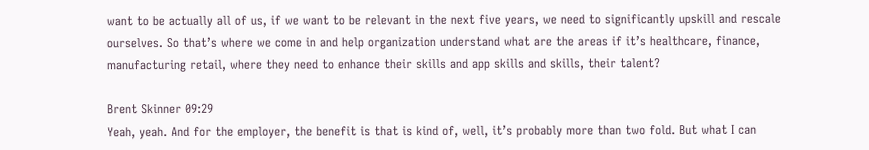want to be actually all of us, if we want to be relevant in the next five years, we need to significantly upskill and rescale ourselves. So that’s where we come in and help organization understand what are the areas if it’s healthcare, finance, manufacturing retail, where they need to enhance their skills and app skills and skills, their talent?

Brent Skinner 09:29
Yeah, yeah. And for the employer, the benefit is that is kind of, well, it’s probably more than two fold. But what I can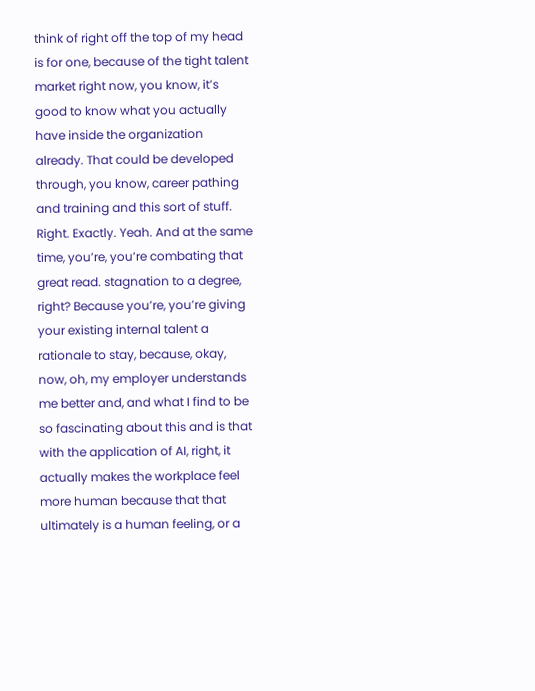think of right off the top of my head is for one, because of the tight talent market right now, you know, it’s good to know what you actually have inside the organization already. That could be developed through, you know, career pathing and training and this sort of stuff. Right. Exactly. Yeah. And at the same time, you’re, you’re combating that great read. stagnation to a degree, right? Because you’re, you’re giving your existing internal talent a rationale to stay, because, okay, now, oh, my employer understands me better and, and what I find to be so fascinating about this and is that with the application of AI, right, it actually makes the workplace feel more human because that that ultimately is a human feeling, or a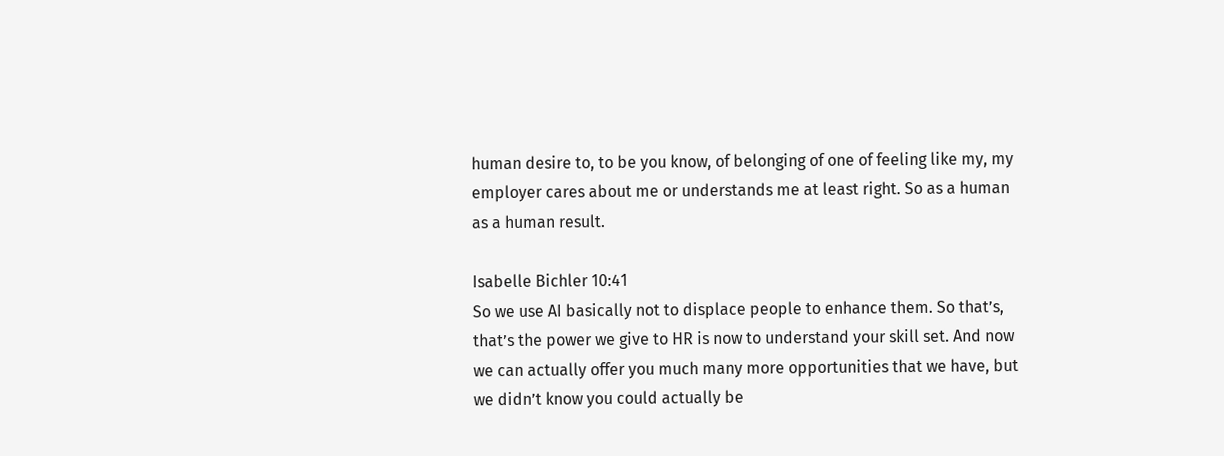human desire to, to be you know, of belonging of one of feeling like my, my employer cares about me or understands me at least right. So as a human as a human result.

Isabelle Bichler 10:41
So we use AI basically not to displace people to enhance them. So that’s, that’s the power we give to HR is now to understand your skill set. And now we can actually offer you much many more opportunities that we have, but we didn’t know you could actually be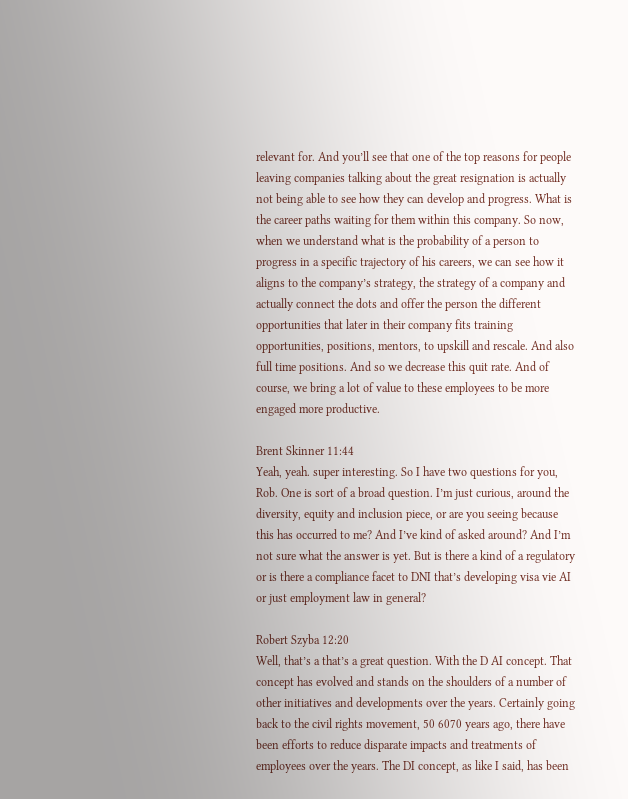relevant for. And you’ll see that one of the top reasons for people leaving companies talking about the great resignation is actually not being able to see how they can develop and progress. What is the career paths waiting for them within this company. So now, when we understand what is the probability of a person to progress in a specific trajectory of his careers, we can see how it aligns to the company’s strategy, the strategy of a company and actually connect the dots and offer the person the different opportunities that later in their company fits training opportunities, positions, mentors, to upskill and rescale. And also full time positions. And so we decrease this quit rate. And of course, we bring a lot of value to these employees to be more engaged more productive.

Brent Skinner 11:44
Yeah, yeah. super interesting. So I have two questions for you, Rob. One is sort of a broad question. I’m just curious, around the diversity, equity and inclusion piece, or are you seeing because this has occurred to me? And I’ve kind of asked around? And I’m not sure what the answer is yet. But is there a kind of a regulatory or is there a compliance facet to DNI that’s developing visa vie AI or just employment law in general?

Robert Szyba 12:20
Well, that’s a that’s a great question. With the D AI concept. That concept has evolved and stands on the shoulders of a number of other initiatives and developments over the years. Certainly going back to the civil rights movement, 50 6070 years ago, there have been efforts to reduce disparate impacts and treatments of employees over the years. The DI concept, as like I said, has been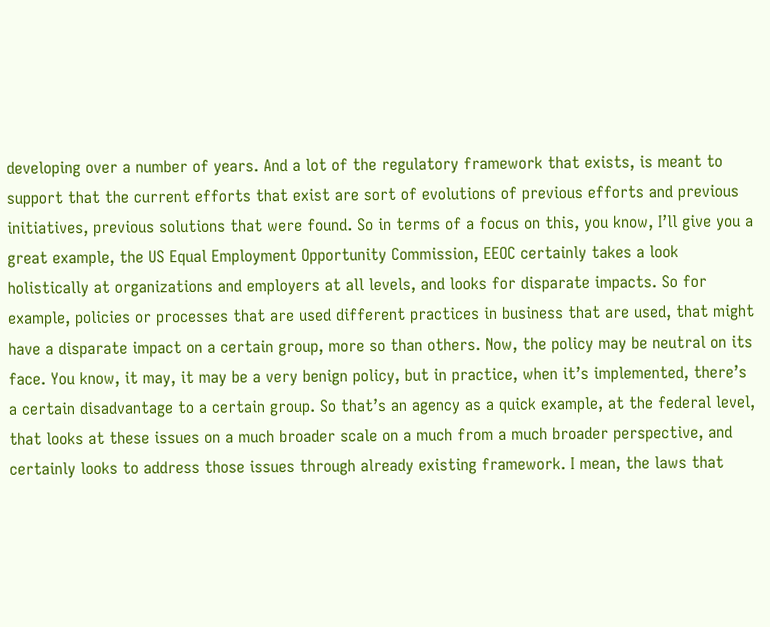developing over a number of years. And a lot of the regulatory framework that exists, is meant to support that the current efforts that exist are sort of evolutions of previous efforts and previous initiatives, previous solutions that were found. So in terms of a focus on this, you know, I’ll give you a great example, the US Equal Employment Opportunity Commission, EEOC certainly takes a look holistically at organizations and employers at all levels, and looks for disparate impacts. So for example, policies or processes that are used different practices in business that are used, that might have a disparate impact on a certain group, more so than others. Now, the policy may be neutral on its face. You know, it may, it may be a very benign policy, but in practice, when it’s implemented, there’s a certain disadvantage to a certain group. So that’s an agency as a quick example, at the federal level, that looks at these issues on a much broader scale on a much from a much broader perspective, and certainly looks to address those issues through already existing framework. I mean, the laws that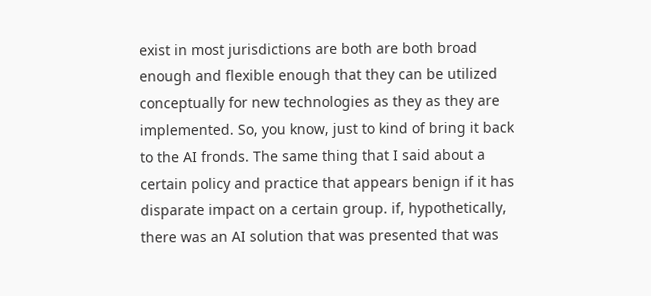exist in most jurisdictions are both are both broad enough and flexible enough that they can be utilized conceptually for new technologies as they as they are implemented. So, you know, just to kind of bring it back to the AI fronds. The same thing that I said about a certain policy and practice that appears benign if it has disparate impact on a certain group. if, hypothetically, there was an AI solution that was presented that was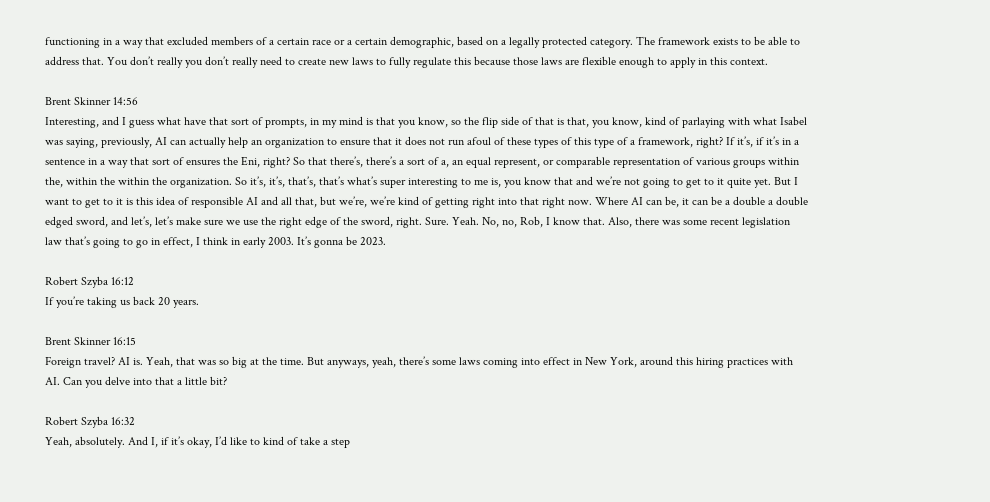functioning in a way that excluded members of a certain race or a certain demographic, based on a legally protected category. The framework exists to be able to address that. You don’t really you don’t really need to create new laws to fully regulate this because those laws are flexible enough to apply in this context.

Brent Skinner 14:56
Interesting, and I guess what have that sort of prompts, in my mind is that you know, so the flip side of that is that, you know, kind of parlaying with what Isabel was saying, previously, AI can actually help an organization to ensure that it does not run afoul of these types of this type of a framework, right? If it’s, if it’s in a sentence in a way that sort of ensures the Eni, right? So that there’s, there’s a sort of a, an equal represent, or comparable representation of various groups within the, within the within the organization. So it’s, it’s, that’s, that’s what’s super interesting to me is, you know that and we’re not going to get to it quite yet. But I want to get to it is this idea of responsible AI and all that, but we’re, we’re kind of getting right into that right now. Where AI can be, it can be a double a double edged sword, and let’s, let’s make sure we use the right edge of the sword, right. Sure. Yeah. No, no, Rob, I know that. Also, there was some recent legislation law that’s going to go in effect, I think in early 2003. It’s gonna be 2023.

Robert Szyba 16:12
If you’re taking us back 20 years.

Brent Skinner 16:15
Foreign travel? AI is. Yeah, that was so big at the time. But anyways, yeah, there’s some laws coming into effect in New York, around this hiring practices with AI. Can you delve into that a little bit?

Robert Szyba 16:32
Yeah, absolutely. And I, if it’s okay, I’d like to kind of take a step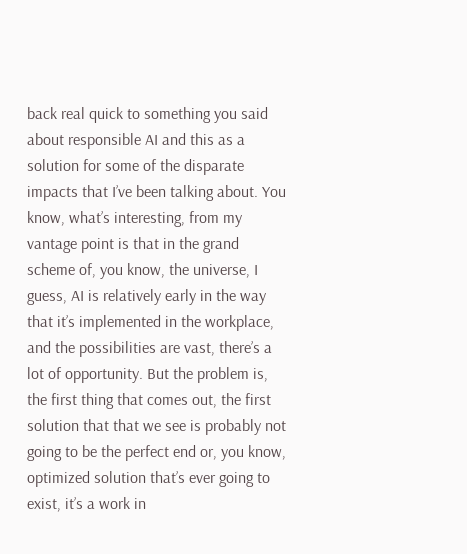back real quick to something you said about responsible AI and this as a solution for some of the disparate impacts that I’ve been talking about. You know, what’s interesting, from my vantage point is that in the grand scheme of, you know, the universe, I guess, AI is relatively early in the way that it’s implemented in the workplace, and the possibilities are vast, there’s a lot of opportunity. But the problem is, the first thing that comes out, the first solution that that we see is probably not going to be the perfect end or, you know, optimized solution that’s ever going to exist, it’s a work in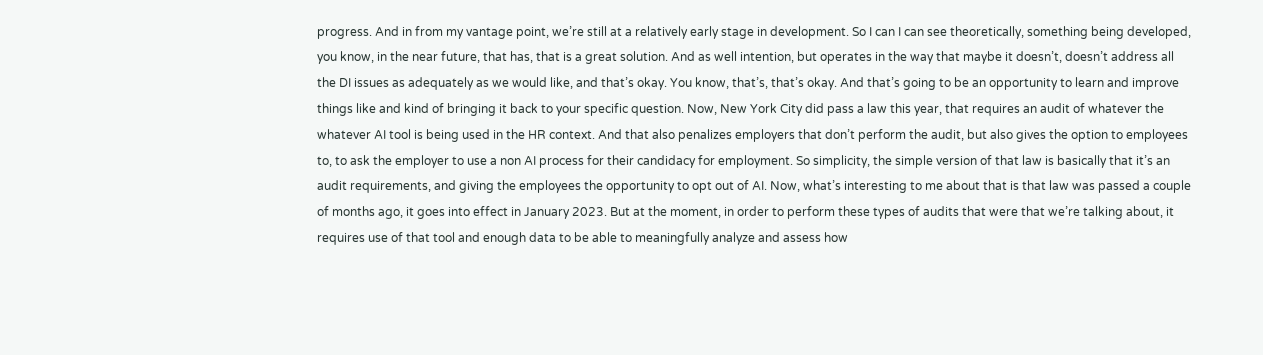progress. And in from my vantage point, we’re still at a relatively early stage in development. So I can I can see theoretically, something being developed, you know, in the near future, that has, that is a great solution. And as well intention, but operates in the way that maybe it doesn’t, doesn’t address all the DI issues as adequately as we would like, and that’s okay. You know, that’s, that’s okay. And that’s going to be an opportunity to learn and improve things like and kind of bringing it back to your specific question. Now, New York City did pass a law this year, that requires an audit of whatever the whatever AI tool is being used in the HR context. And that also penalizes employers that don’t perform the audit, but also gives the option to employees to, to ask the employer to use a non AI process for their candidacy for employment. So simplicity, the simple version of that law is basically that it’s an audit requirements, and giving the employees the opportunity to opt out of AI. Now, what’s interesting to me about that is that law was passed a couple of months ago, it goes into effect in January 2023. But at the moment, in order to perform these types of audits that were that we’re talking about, it requires use of that tool and enough data to be able to meaningfully analyze and assess how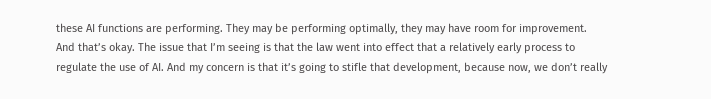these AI functions are performing. They may be performing optimally, they may have room for improvement. And that’s okay. The issue that I’m seeing is that the law went into effect that a relatively early process to regulate the use of AI. And my concern is that it’s going to stifle that development, because now, we don’t really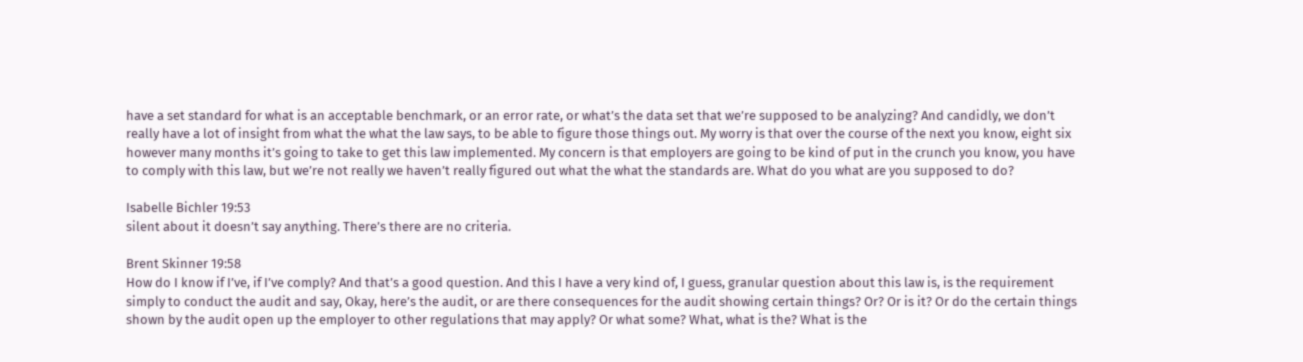have a set standard for what is an acceptable benchmark, or an error rate, or what’s the data set that we’re supposed to be analyzing? And candidly, we don’t really have a lot of insight from what the what the law says, to be able to figure those things out. My worry is that over the course of the next you know, eight six however many months it’s going to take to get this law implemented. My concern is that employers are going to be kind of put in the crunch you know, you have to comply with this law, but we’re not really we haven’t really figured out what the what the standards are. What do you what are you supposed to do?

Isabelle Bichler 19:53
silent about it doesn’t say anything. There’s there are no criteria.

Brent Skinner 19:58
How do I know if I’ve, if I’ve comply? And that’s a good question. And this I have a very kind of, I guess, granular question about this law is, is the requirement simply to conduct the audit and say, Okay, here’s the audit, or are there consequences for the audit showing certain things? Or? Or is it? Or do the certain things shown by the audit open up the employer to other regulations that may apply? Or what some? What, what is the? What is the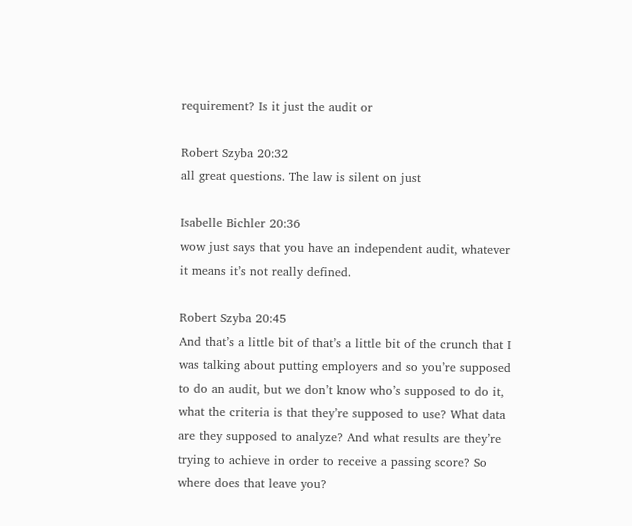requirement? Is it just the audit or

Robert Szyba 20:32
all great questions. The law is silent on just

Isabelle Bichler 20:36
wow just says that you have an independent audit, whatever it means it’s not really defined.

Robert Szyba 20:45
And that’s a little bit of that’s a little bit of the crunch that I was talking about putting employers and so you’re supposed to do an audit, but we don’t know who’s supposed to do it, what the criteria is that they’re supposed to use? What data are they supposed to analyze? And what results are they’re trying to achieve in order to receive a passing score? So where does that leave you?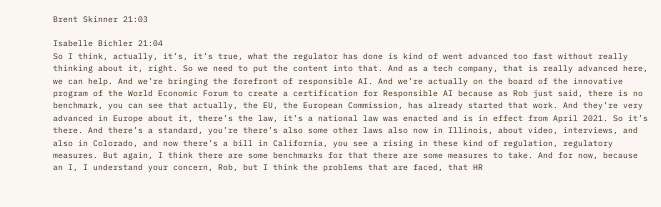Brent Skinner 21:03

Isabelle Bichler 21:04
So I think, actually, it’s, it’s true, what the regulator has done is kind of went advanced too fast without really thinking about it, right. So we need to put the content into that. And as a tech company, that is really advanced here, we can help. And we’re bringing the forefront of responsible AI. And we’re actually on the board of the innovative program of the World Economic Forum to create a certification for Responsible AI because as Rob just said, there is no benchmark, you can see that actually, the EU, the European Commission, has already started that work. And they’re very advanced in Europe about it, there’s the law, it’s a national law was enacted and is in effect from April 2021. So it’s there. And there’s a standard, you’re there’s also some other laws also now in Illinois, about video, interviews, and also in Colorado, and now there’s a bill in California, you see a rising in these kind of regulation, regulatory measures. But again, I think there are some benchmarks for that there are some measures to take. And for now, because an I, I understand your concern, Rob, but I think the problems that are faced, that HR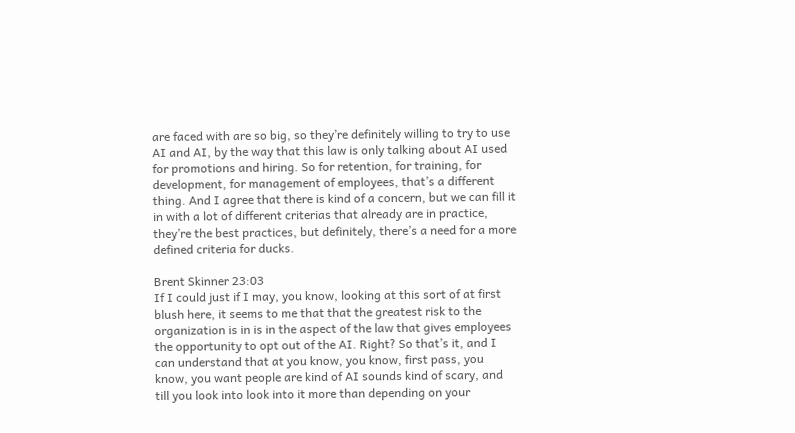are faced with are so big, so they’re definitely willing to try to use AI and AI, by the way that this law is only talking about AI used for promotions and hiring. So for retention, for training, for development, for management of employees, that’s a different thing. And I agree that there is kind of a concern, but we can fill it in with a lot of different criterias that already are in practice, they’re the best practices, but definitely, there’s a need for a more defined criteria for ducks.

Brent Skinner 23:03
If I could just if I may, you know, looking at this sort of at first blush here, it seems to me that that the greatest risk to the organization is in is in the aspect of the law that gives employees the opportunity to opt out of the AI. Right? So that’s it, and I can understand that at you know, you know, first pass, you know, you want people are kind of AI sounds kind of scary, and till you look into look into it more than depending on your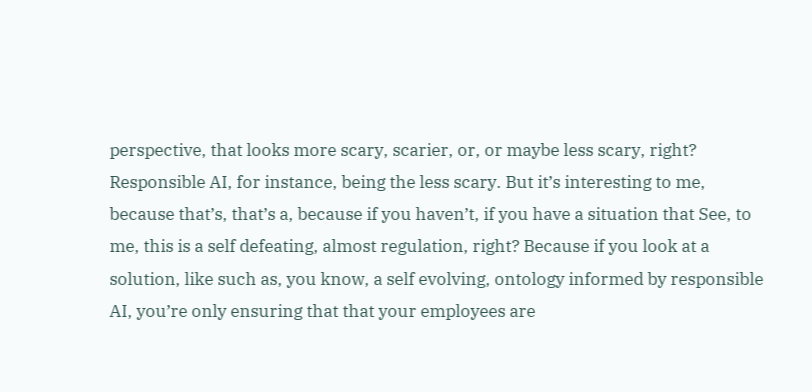perspective, that looks more scary, scarier, or, or maybe less scary, right? Responsible AI, for instance, being the less scary. But it’s interesting to me, because that’s, that’s a, because if you haven’t, if you have a situation that See, to me, this is a self defeating, almost regulation, right? Because if you look at a solution, like such as, you know, a self evolving, ontology informed by responsible AI, you’re only ensuring that that your employees are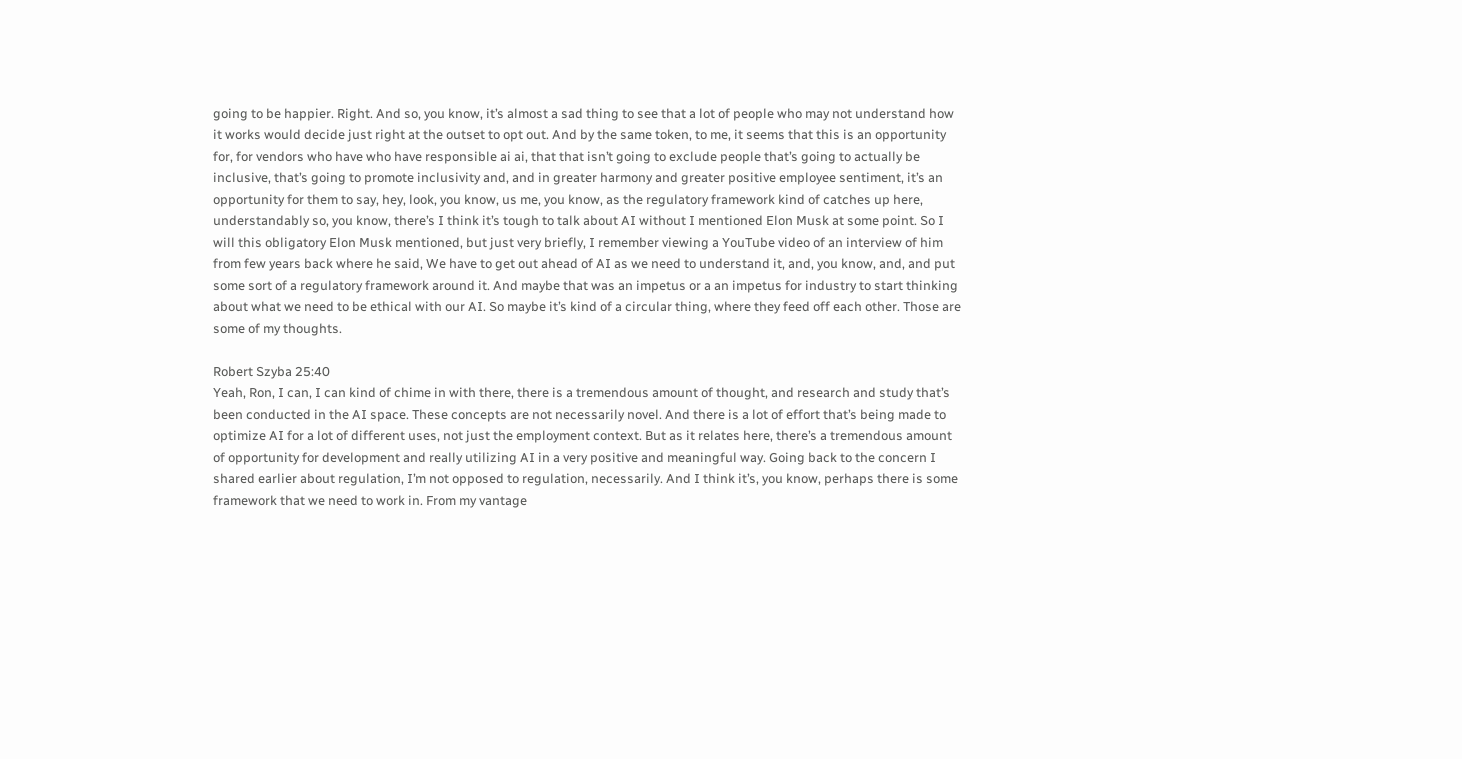going to be happier. Right. And so, you know, it’s almost a sad thing to see that a lot of people who may not understand how it works would decide just right at the outset to opt out. And by the same token, to me, it seems that this is an opportunity for, for vendors who have who have responsible ai ai, that that isn’t going to exclude people that’s going to actually be inclusive, that’s going to promote inclusivity and, and in greater harmony and greater positive employee sentiment, it’s an opportunity for them to say, hey, look, you know, us me, you know, as the regulatory framework kind of catches up here, understandably so, you know, there’s I think it’s tough to talk about AI without I mentioned Elon Musk at some point. So I will this obligatory Elon Musk mentioned, but just very briefly, I remember viewing a YouTube video of an interview of him from few years back where he said, We have to get out ahead of AI as we need to understand it, and, you know, and, and put some sort of a regulatory framework around it. And maybe that was an impetus or a an impetus for industry to start thinking about what we need to be ethical with our AI. So maybe it’s kind of a circular thing, where they feed off each other. Those are some of my thoughts.

Robert Szyba 25:40
Yeah, Ron, I can, I can kind of chime in with there, there is a tremendous amount of thought, and research and study that’s been conducted in the AI space. These concepts are not necessarily novel. And there is a lot of effort that’s being made to optimize AI for a lot of different uses, not just the employment context. But as it relates here, there’s a tremendous amount of opportunity for development and really utilizing AI in a very positive and meaningful way. Going back to the concern I shared earlier about regulation, I’m not opposed to regulation, necessarily. And I think it’s, you know, perhaps there is some framework that we need to work in. From my vantage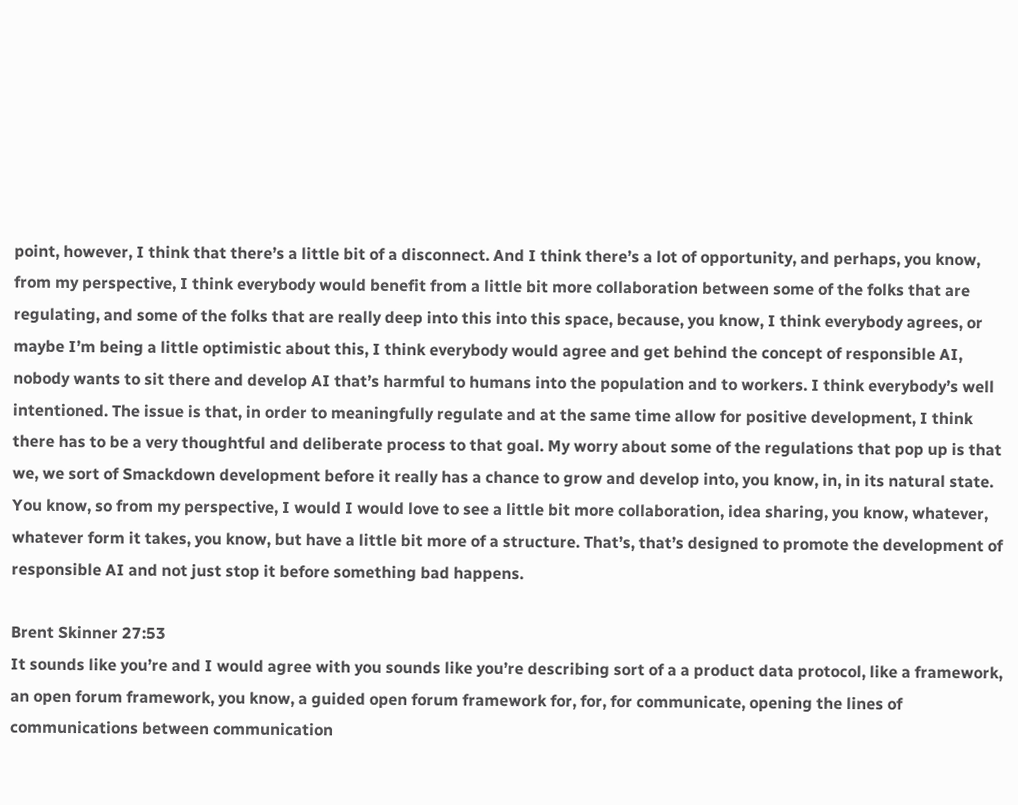point, however, I think that there’s a little bit of a disconnect. And I think there’s a lot of opportunity, and perhaps, you know, from my perspective, I think everybody would benefit from a little bit more collaboration between some of the folks that are regulating, and some of the folks that are really deep into this into this space, because, you know, I think everybody agrees, or maybe I’m being a little optimistic about this, I think everybody would agree and get behind the concept of responsible AI, nobody wants to sit there and develop AI that’s harmful to humans into the population and to workers. I think everybody’s well intentioned. The issue is that, in order to meaningfully regulate and at the same time allow for positive development, I think there has to be a very thoughtful and deliberate process to that goal. My worry about some of the regulations that pop up is that we, we sort of Smackdown development before it really has a chance to grow and develop into, you know, in, in its natural state. You know, so from my perspective, I would I would love to see a little bit more collaboration, idea sharing, you know, whatever, whatever form it takes, you know, but have a little bit more of a structure. That’s, that’s designed to promote the development of responsible AI and not just stop it before something bad happens.

Brent Skinner 27:53
It sounds like you’re and I would agree with you sounds like you’re describing sort of a a product data protocol, like a framework, an open forum framework, you know, a guided open forum framework for, for, for communicate, opening the lines of communications between communication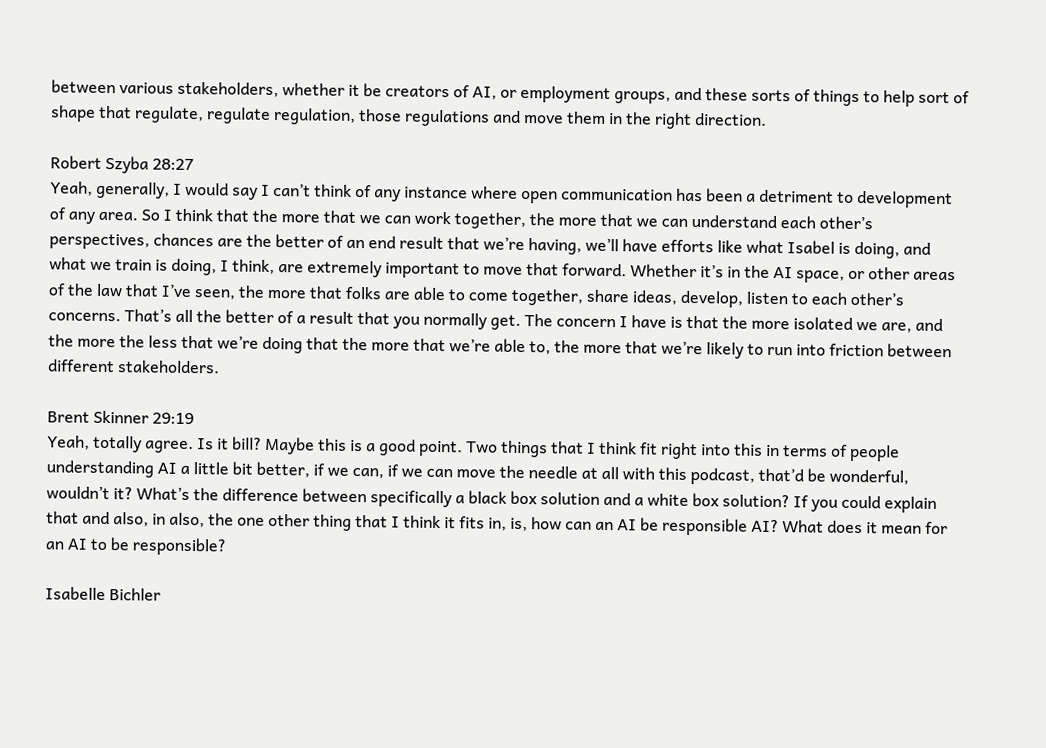between various stakeholders, whether it be creators of AI, or employment groups, and these sorts of things to help sort of shape that regulate, regulate regulation, those regulations and move them in the right direction.

Robert Szyba 28:27
Yeah, generally, I would say I can’t think of any instance where open communication has been a detriment to development of any area. So I think that the more that we can work together, the more that we can understand each other’s perspectives, chances are the better of an end result that we’re having, we’ll have efforts like what Isabel is doing, and what we train is doing, I think, are extremely important to move that forward. Whether it’s in the AI space, or other areas of the law that I’ve seen, the more that folks are able to come together, share ideas, develop, listen to each other’s concerns. That’s all the better of a result that you normally get. The concern I have is that the more isolated we are, and the more the less that we’re doing that the more that we’re able to, the more that we’re likely to run into friction between different stakeholders.

Brent Skinner 29:19
Yeah, totally agree. Is it bill? Maybe this is a good point. Two things that I think fit right into this in terms of people understanding AI a little bit better, if we can, if we can move the needle at all with this podcast, that’d be wonderful, wouldn’t it? What’s the difference between specifically a black box solution and a white box solution? If you could explain that and also, in also, the one other thing that I think it fits in, is, how can an AI be responsible AI? What does it mean for an AI to be responsible?

Isabelle Bichler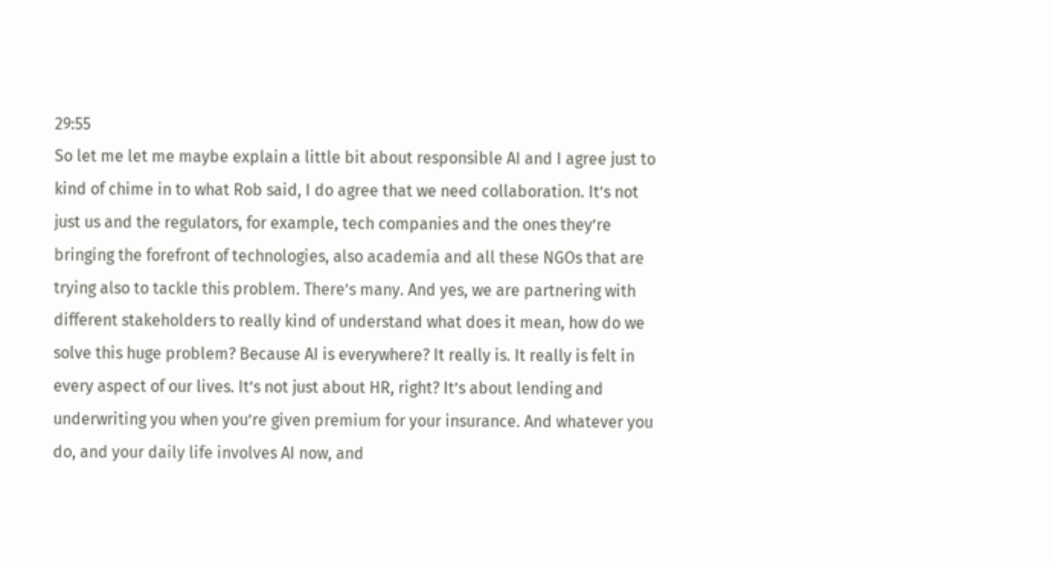29:55
So let me let me maybe explain a little bit about responsible AI and I agree just to kind of chime in to what Rob said, I do agree that we need collaboration. It’s not just us and the regulators, for example, tech companies and the ones they’re bringing the forefront of technologies, also academia and all these NGOs that are trying also to tackle this problem. There’s many. And yes, we are partnering with different stakeholders to really kind of understand what does it mean, how do we solve this huge problem? Because AI is everywhere? It really is. It really is felt in every aspect of our lives. It’s not just about HR, right? It’s about lending and underwriting you when you’re given premium for your insurance. And whatever you do, and your daily life involves AI now, and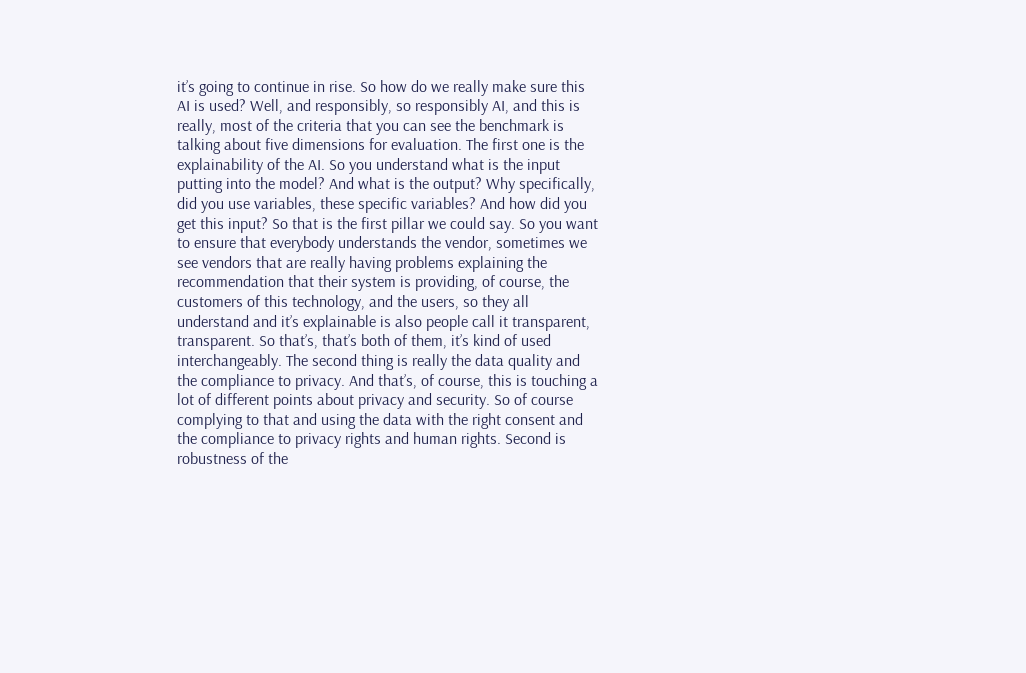it’s going to continue in rise. So how do we really make sure this AI is used? Well, and responsibly, so responsibly AI, and this is really, most of the criteria that you can see the benchmark is talking about five dimensions for evaluation. The first one is the explainability of the AI. So you understand what is the input putting into the model? And what is the output? Why specifically, did you use variables, these specific variables? And how did you get this input? So that is the first pillar we could say. So you want to ensure that everybody understands the vendor, sometimes we see vendors that are really having problems explaining the recommendation that their system is providing, of course, the customers of this technology, and the users, so they all understand and it’s explainable is also people call it transparent, transparent. So that’s, that’s both of them, it’s kind of used interchangeably. The second thing is really the data quality and the compliance to privacy. And that’s, of course, this is touching a lot of different points about privacy and security. So of course complying to that and using the data with the right consent and the compliance to privacy rights and human rights. Second is robustness of the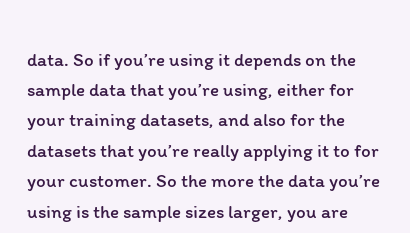data. So if you’re using it depends on the sample data that you’re using, either for your training datasets, and also for the datasets that you’re really applying it to for your customer. So the more the data you’re using is the sample sizes larger, you are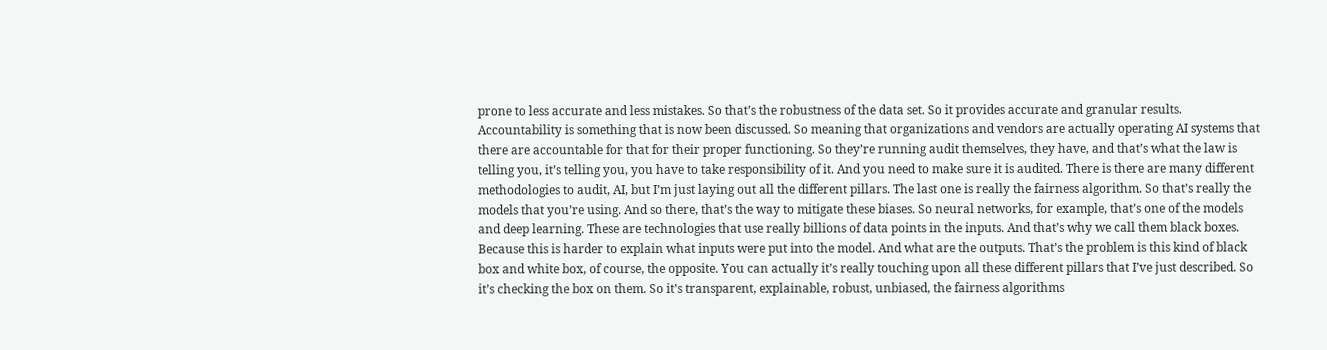prone to less accurate and less mistakes. So that’s the robustness of the data set. So it provides accurate and granular results. Accountability is something that is now been discussed. So meaning that organizations and vendors are actually operating AI systems that there are accountable for that for their proper functioning. So they’re running audit themselves, they have, and that’s what the law is telling you, it’s telling you, you have to take responsibility of it. And you need to make sure it is audited. There is there are many different methodologies to audit, AI, but I’m just laying out all the different pillars. The last one is really the fairness algorithm. So that’s really the models that you’re using. And so there, that’s the way to mitigate these biases. So neural networks, for example, that’s one of the models and deep learning. These are technologies that use really billions of data points in the inputs. And that’s why we call them black boxes. Because this is harder to explain what inputs were put into the model. And what are the outputs. That’s the problem is this kind of black box and white box, of course, the opposite. You can actually it’s really touching upon all these different pillars that I’ve just described. So it’s checking the box on them. So it’s transparent, explainable, robust, unbiased, the fairness algorithms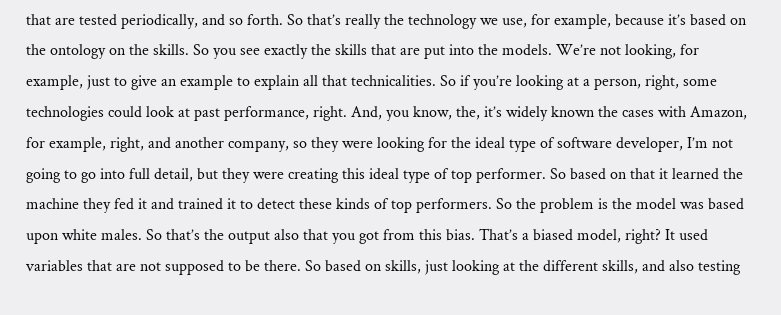that are tested periodically, and so forth. So that’s really the technology we use, for example, because it’s based on the ontology on the skills. So you see exactly the skills that are put into the models. We’re not looking, for example, just to give an example to explain all that technicalities. So if you’re looking at a person, right, some technologies could look at past performance, right. And, you know, the, it’s widely known the cases with Amazon, for example, right, and another company, so they were looking for the ideal type of software developer, I’m not going to go into full detail, but they were creating this ideal type of top performer. So based on that it learned the machine they fed it and trained it to detect these kinds of top performers. So the problem is the model was based upon white males. So that’s the output also that you got from this bias. That’s a biased model, right? It used variables that are not supposed to be there. So based on skills, just looking at the different skills, and also testing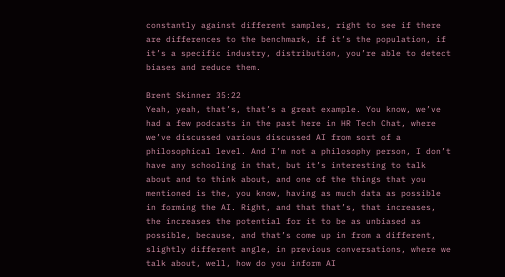constantly against different samples, right to see if there are differences to the benchmark, if it’s the population, if it’s a specific industry, distribution, you’re able to detect biases and reduce them.

Brent Skinner 35:22
Yeah, yeah, that’s, that’s a great example. You know, we’ve had a few podcasts in the past here in HR Tech Chat, where we’ve discussed various discussed AI from sort of a philosophical level. And I’m not a philosophy person, I don’t have any schooling in that, but it’s interesting to talk about and to think about, and one of the things that you mentioned is the, you know, having as much data as possible in forming the AI. Right, and that that’s, that increases, the increases the potential for it to be as unbiased as possible, because, and that’s come up in from a different, slightly different angle, in previous conversations, where we talk about, well, how do you inform AI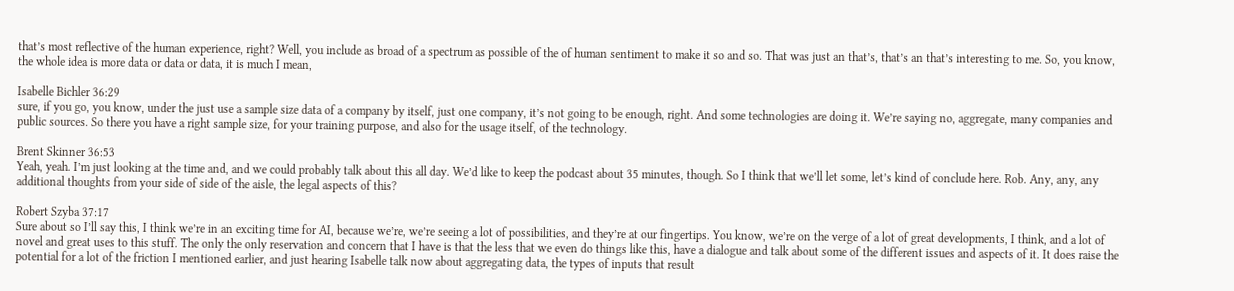that’s most reflective of the human experience, right? Well, you include as broad of a spectrum as possible of the of human sentiment to make it so and so. That was just an that’s, that’s an that’s interesting to me. So, you know, the whole idea is more data or data or data, it is much I mean,

Isabelle Bichler 36:29
sure, if you go, you know, under the just use a sample size data of a company by itself, just one company, it’s not going to be enough, right. And some technologies are doing it. We’re saying no, aggregate, many companies and public sources. So there you have a right sample size, for your training purpose, and also for the usage itself, of the technology.

Brent Skinner 36:53
Yeah, yeah. I’m just looking at the time and, and we could probably talk about this all day. We’d like to keep the podcast about 35 minutes, though. So I think that we’ll let some, let’s kind of conclude here. Rob. Any, any, any additional thoughts from your side of side of the aisle, the legal aspects of this?

Robert Szyba 37:17
Sure about so I’ll say this, I think we’re in an exciting time for AI, because we’re, we’re seeing a lot of possibilities, and they’re at our fingertips. You know, we’re on the verge of a lot of great developments, I think, and a lot of novel and great uses to this stuff. The only the only reservation and concern that I have is that the less that we even do things like this, have a dialogue and talk about some of the different issues and aspects of it. It does raise the potential for a lot of the friction I mentioned earlier, and just hearing Isabelle talk now about aggregating data, the types of inputs that result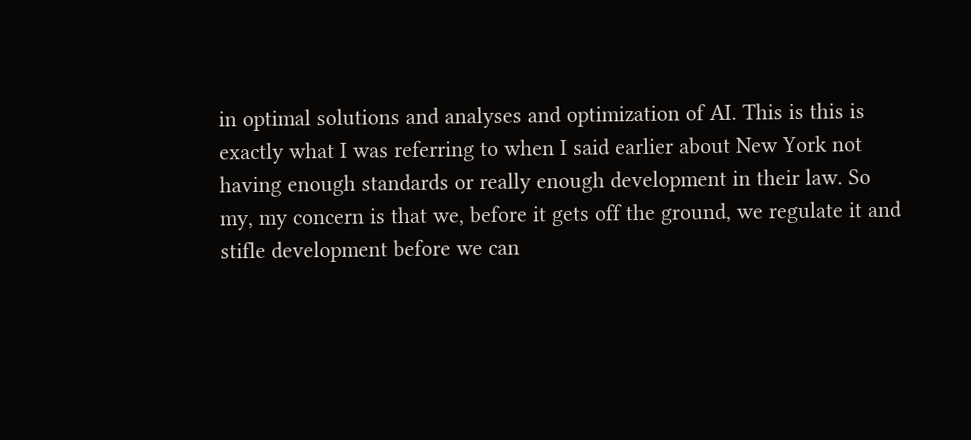in optimal solutions and analyses and optimization of AI. This is this is exactly what I was referring to when I said earlier about New York not having enough standards or really enough development in their law. So my, my concern is that we, before it gets off the ground, we regulate it and stifle development before we can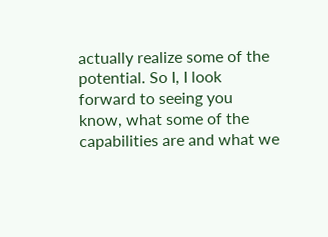actually realize some of the potential. So I, I look forward to seeing you know, what some of the capabilities are and what we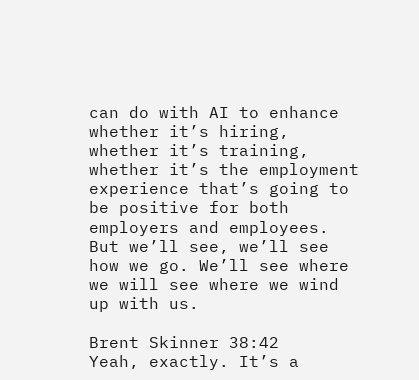can do with AI to enhance whether it’s hiring, whether it’s training, whether it’s the employment experience that’s going to be positive for both employers and employees. But we’ll see, we’ll see how we go. We’ll see where we will see where we wind up with us.

Brent Skinner 38:42
Yeah, exactly. It’s a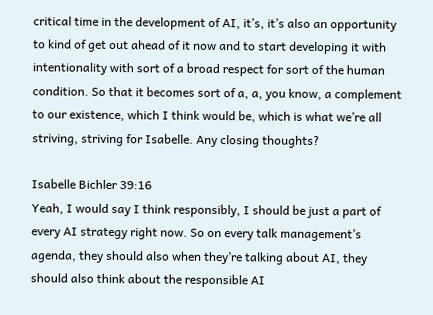critical time in the development of AI, it’s, it’s also an opportunity to kind of get out ahead of it now and to start developing it with intentionality with sort of a broad respect for sort of the human condition. So that it becomes sort of a, a, you know, a complement to our existence, which I think would be, which is what we’re all striving, striving for Isabelle. Any closing thoughts?

Isabelle Bichler 39:16
Yeah, I would say I think responsibly, I should be just a part of every AI strategy right now. So on every talk management’s agenda, they should also when they’re talking about AI, they should also think about the responsible AI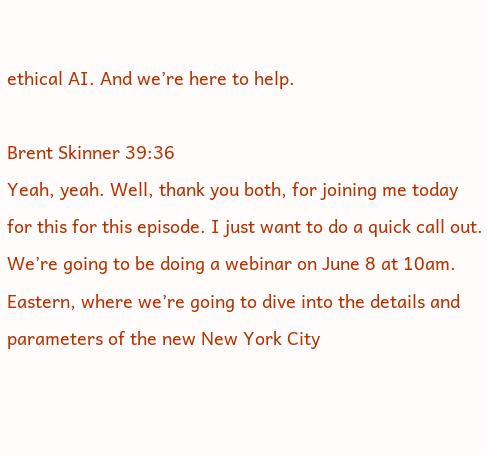ethical AI. And we’re here to help.

Brent Skinner 39:36
Yeah, yeah. Well, thank you both, for joining me today for this for this episode. I just want to do a quick call out. We’re going to be doing a webinar on June 8 at 10am. Eastern, where we’re going to dive into the details and parameters of the new New York City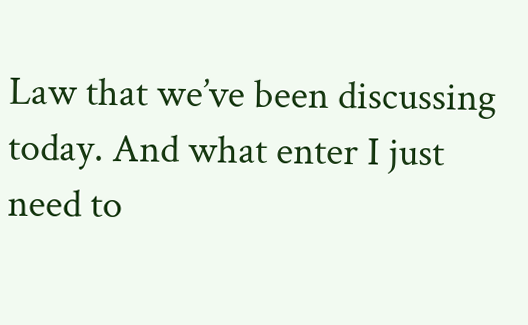Law that we’ve been discussing today. And what enter I just need to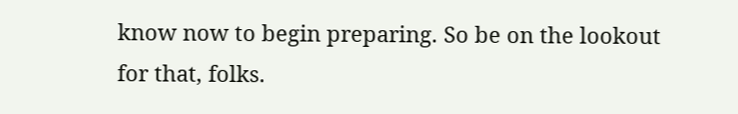know now to begin preparing. So be on the lookout for that, folks.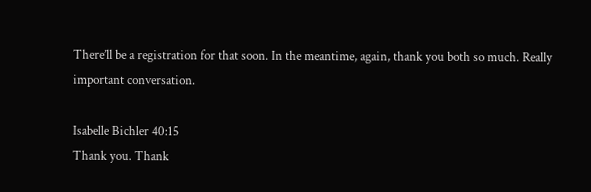There’ll be a registration for that soon. In the meantime, again, thank you both so much. Really important conversation.

Isabelle Bichler 40:15
Thank you. Thank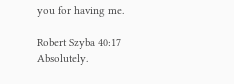you for having me.

Robert Szyba 40:17
Absolutely.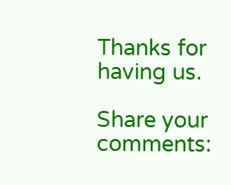Thanks for having us.

Share your comments: